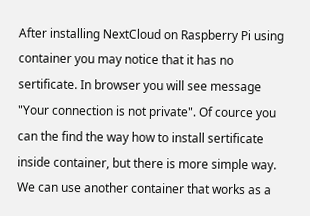After installing NextCloud on Raspberry Pi using container you may notice that it has no sertificate. In browser you will see message "Your connection is not private". Of cource you can the find the way how to install sertificate inside container, but there is more simple way. We can use another container that works as a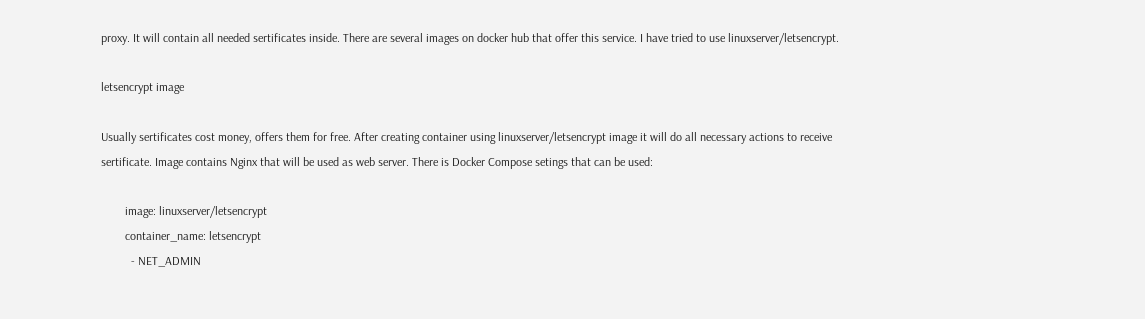proxy. It will contain all needed sertificates inside. There are several images on docker hub that offer this service. I have tried to use linuxserver/letsencrypt.

letsencrypt image

Usually sertificates cost money, offers them for free. After creating container using linuxserver/letsencrypt image it will do all necessary actions to receive sertificate. Image contains Nginx that will be used as web server. There is Docker Compose setings that can be used:

        image: linuxserver/letsencrypt
        container_name: letsencrypt
          - NET_ADMIN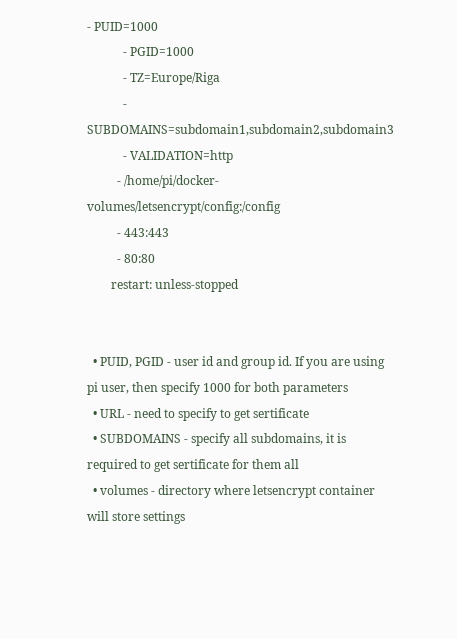- PUID=1000
            - PGID=1000
            - TZ=Europe/Riga
            - SUBDOMAINS=subdomain1,subdomain2,subdomain3
            - VALIDATION=http
          - /home/pi/docker-volumes/letsencrypt/config:/config
          - 443:443
          - 80:80
        restart: unless-stopped


  • PUID, PGID - user id and group id. If you are using pi user, then specify 1000 for both parameters
  • URL - need to specify to get sertificate
  • SUBDOMAINS - specify all subdomains, it is required to get sertificate for them all
  • volumes - directory where letsencrypt container will store settings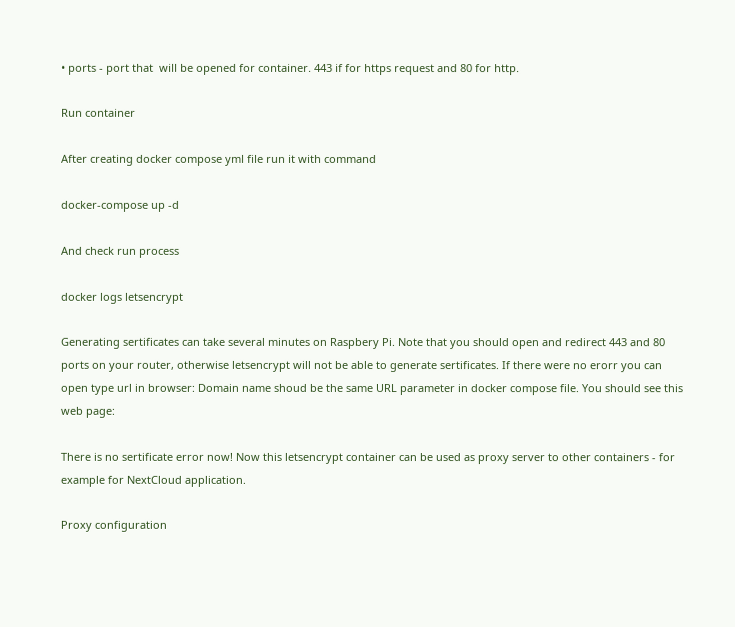• ports - port that  will be opened for container. 443 if for https request and 80 for http.

Run container

After creating docker compose yml file run it with command

docker-compose up -d

And check run process

docker logs letsencrypt

Generating sertificates can take several minutes on Raspbery Pi. Note that you should open and redirect 443 and 80 ports on your router, otherwise letsencrypt will not be able to generate sertificates. If there were no erorr you can open type url in browser: Domain name shoud be the same URL parameter in docker compose file. You should see this web page:

There is no sertificate error now! Now this letsencrypt container can be used as proxy server to other containers - for example for NextCloud application.

Proxy configuration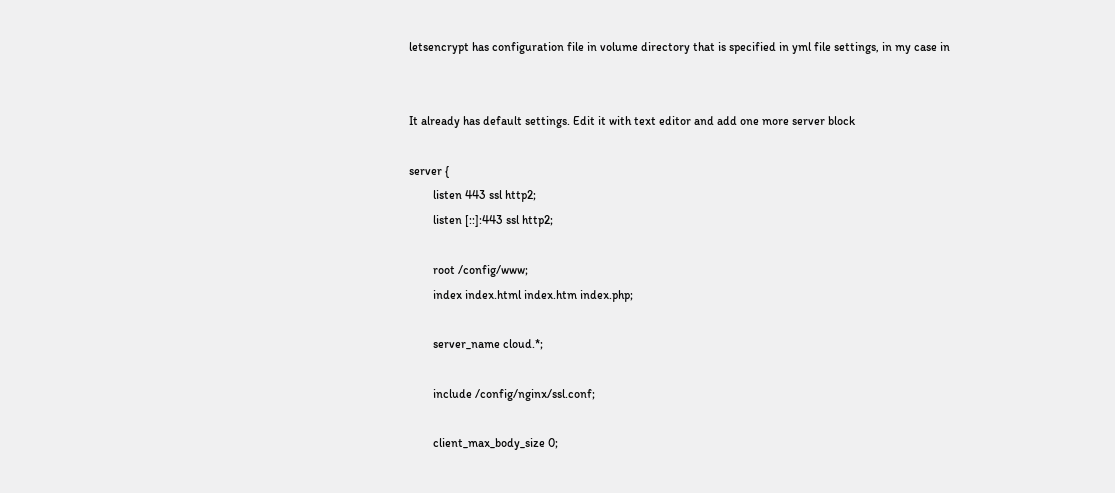letsencrypt has configuration file in volume directory that is specified in yml file settings, in my case in


It already has default settings. Edit it with text editor and add one more server block

server {
        listen 443 ssl http2;
        listen [::]:443 ssl http2;

        root /config/www;
        index index.html index.htm index.php;

        server_name cloud.*;

        include /config/nginx/ssl.conf;

        client_max_body_size 0;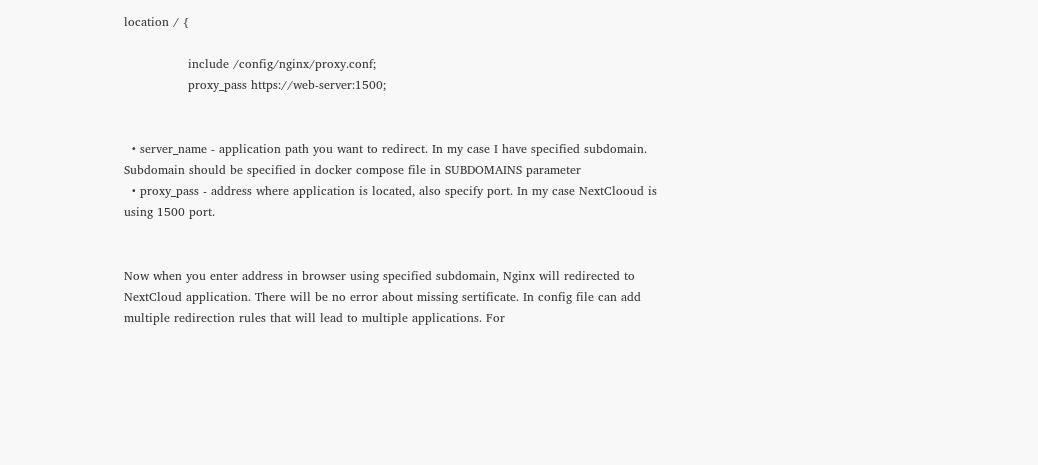location / {

                include /config/nginx/proxy.conf;
                proxy_pass https://web-server:1500;


  • server_name - application path you want to redirect. In my case I have specified subdomain. Subdomain should be specified in docker compose file in SUBDOMAINS parameter
  • proxy_pass - address where application is located, also specify port. In my case NextClooud is using 1500 port.


Now when you enter address in browser using specified subdomain, Nginx will redirected to NextCloud application. There will be no error about missing sertificate. In config file can add multiple redirection rules that will lead to multiple applications. For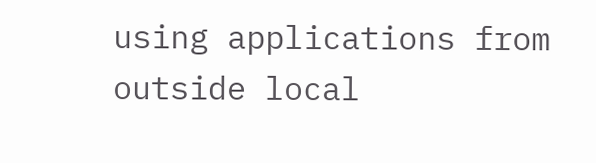using applications from outside local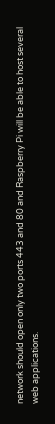network should open only two ports 443 and 80 and Raspberry Pi will be able to host several web applications.